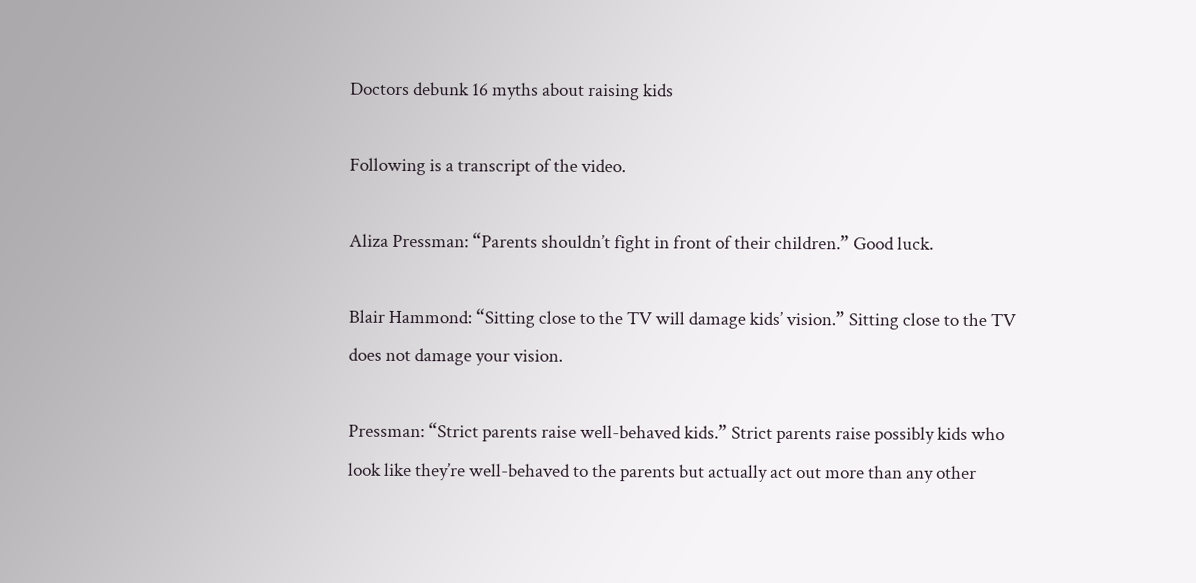Doctors debunk 16 myths about raising kids

Following is a transcript of the video.

Aliza Pressman: “Parents shouldn’t fight in front of their children.” Good luck.

Blair Hammond: “Sitting close to the TV will damage kids’ vision.” Sitting close to the TV does not damage your vision.

Pressman: “Strict parents raise well-behaved kids.” Strict parents raise possibly kids who look like they’re well-behaved to the parents but actually act out more than any other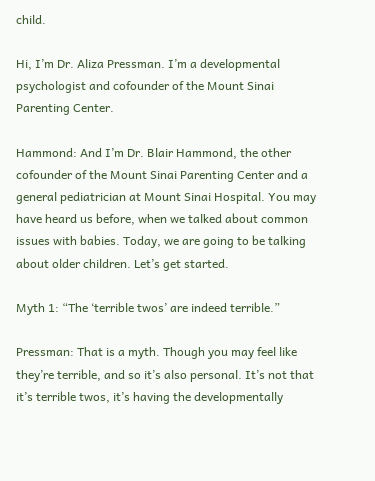child.

Hi, I’m Dr. Aliza Pressman. I’m a developmental psychologist and cofounder of the Mount Sinai Parenting Center.

Hammond: And I’m Dr. Blair Hammond, the other cofounder of the Mount Sinai Parenting Center and a general pediatrician at Mount Sinai Hospital. You may have heard us before, when we talked about common issues with babies. Today, we are going to be talking about older children. Let’s get started.

Myth 1: “The ‘terrible twos’ are indeed terrible.”

Pressman: That is a myth. Though you may feel like they’re terrible, and so it’s also personal. It’s not that it’s terrible twos, it’s having the developmentally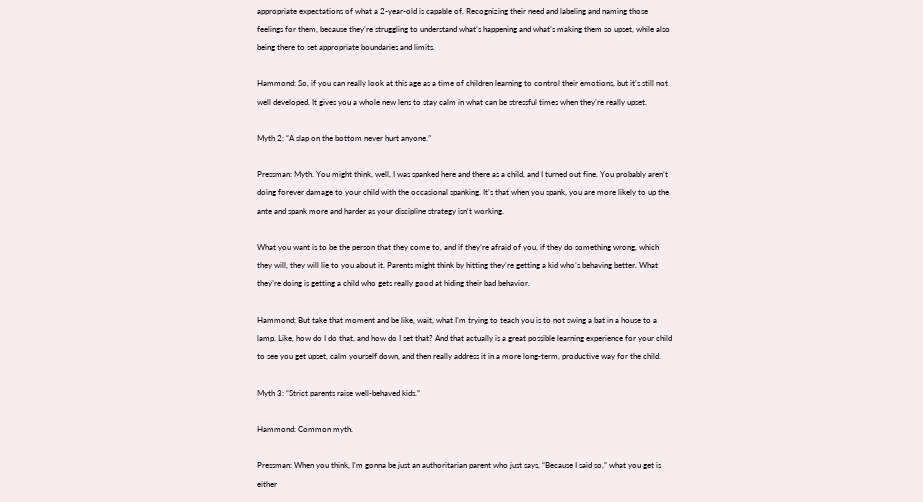appropriate expectations of what a 2-year-old is capable of. Recognizing their need and labeling and naming those feelings for them, because they’re struggling to understand what’s happening and what’s making them so upset, while also being there to set appropriate boundaries and limits.

Hammond: So, if you can really look at this age as a time of children learning to control their emotions, but it’s still not well developed. It gives you a whole new lens to stay calm in what can be stressful times when they’re really upset.

Myth 2: “A slap on the bottom never hurt anyone.”

Pressman: Myth. You might think, well, I was spanked here and there as a child, and I turned out fine. You probably aren’t doing forever damage to your child with the occasional spanking. It’s that when you spank, you are more likely to up the ante and spank more and harder as your discipline strategy isn’t working.

What you want is to be the person that they come to, and if they’re afraid of you, if they do something wrong, which they will, they will lie to you about it. Parents might think by hitting they’re getting a kid who’s behaving better. What they’re doing is getting a child who gets really good at hiding their bad behavior.

Hammond: But take that moment and be like, wait, what I’m trying to teach you is to not swing a bat in a house to a lamp. Like, how do I do that, and how do I set that? And that actually is a great possible learning experience for your child to see you get upset, calm yourself down, and then really address it in a more long-term, productive way for the child.

Myth 3: “Strict parents raise well-behaved kids.”

Hammond: Common myth.

Pressman: When you think, I’m gonna be just an authoritarian parent who just says, “Because I said so,” what you get is either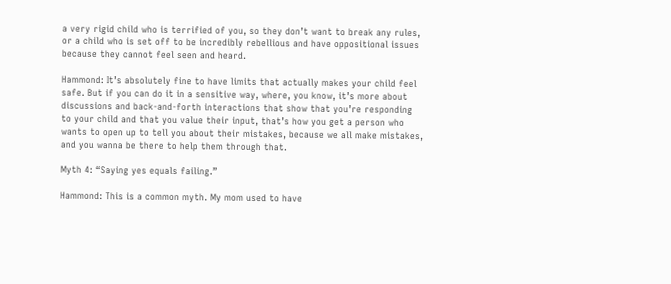a very rigid child who is terrified of you, so they don’t want to break any rules, or a child who is set off to be incredibly rebellious and have oppositional issues because they cannot feel seen and heard.

Hammond: It’s absolutely fine to have limits that actually makes your child feel safe. But if you can do it in a sensitive way, where, you know, it’s more about discussions and back-and-forth interactions that show that you’re responding to your child and that you value their input, that’s how you get a person who wants to open up to tell you about their mistakes, because we all make mistakes, and you wanna be there to help them through that.

Myth 4: “Saying yes equals failing.”

Hammond: This is a common myth. My mom used to have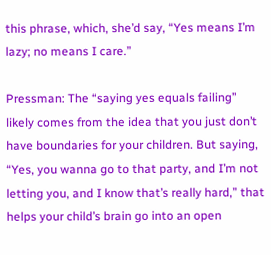this phrase, which, she’d say, “Yes means I’m lazy; no means I care.”

Pressman: The “saying yes equals failing” likely comes from the idea that you just don’t have boundaries for your children. But saying, “Yes, you wanna go to that party, and I’m not letting you, and I know that’s really hard,” that helps your child’s brain go into an open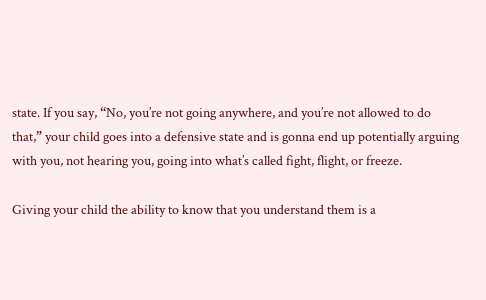state. If you say, “No, you’re not going anywhere, and you’re not allowed to do that,” your child goes into a defensive state and is gonna end up potentially arguing with you, not hearing you, going into what’s called fight, flight, or freeze.

Giving your child the ability to know that you understand them is a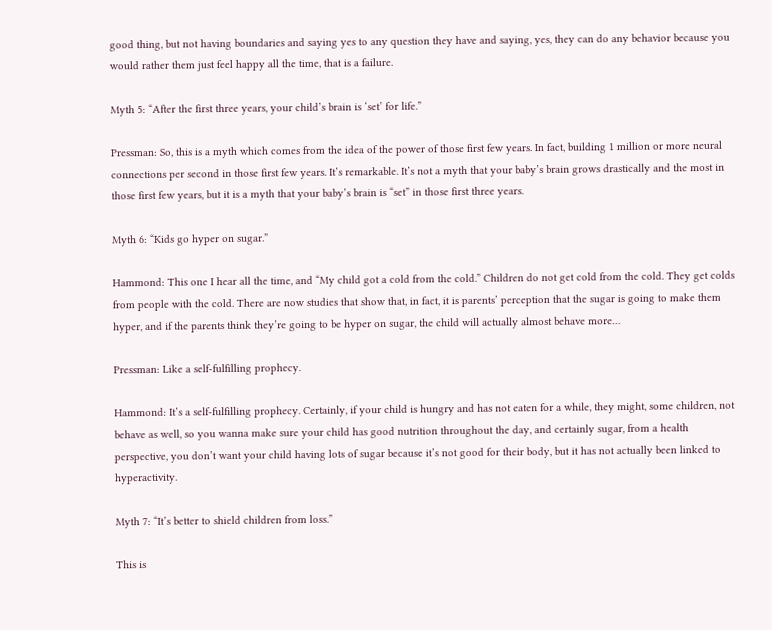good thing, but not having boundaries and saying yes to any question they have and saying, yes, they can do any behavior because you would rather them just feel happy all the time, that is a failure.

Myth 5: “After the first three years, your child’s brain is ‘set’ for life.”

Pressman: So, this is a myth which comes from the idea of the power of those first few years. In fact, building 1 million or more neural connections per second in those first few years. It’s remarkable. It’s not a myth that your baby’s brain grows drastically and the most in those first few years, but it is a myth that your baby’s brain is “set” in those first three years.

Myth 6: “Kids go hyper on sugar.”

Hammond: This one I hear all the time, and “My child got a cold from the cold.” Children do not get cold from the cold. They get colds from people with the cold. There are now studies that show that, in fact, it is parents’ perception that the sugar is going to make them hyper, and if the parents think they’re going to be hyper on sugar, the child will actually almost behave more…

Pressman: Like a self-fulfilling prophecy.

Hammond: It’s a self-fulfilling prophecy. Certainly, if your child is hungry and has not eaten for a while, they might, some children, not behave as well, so you wanna make sure your child has good nutrition throughout the day, and certainly sugar, from a health perspective, you don’t want your child having lots of sugar because it’s not good for their body, but it has not actually been linked to hyperactivity.

Myth 7: “It’s better to shield children from loss.”

This is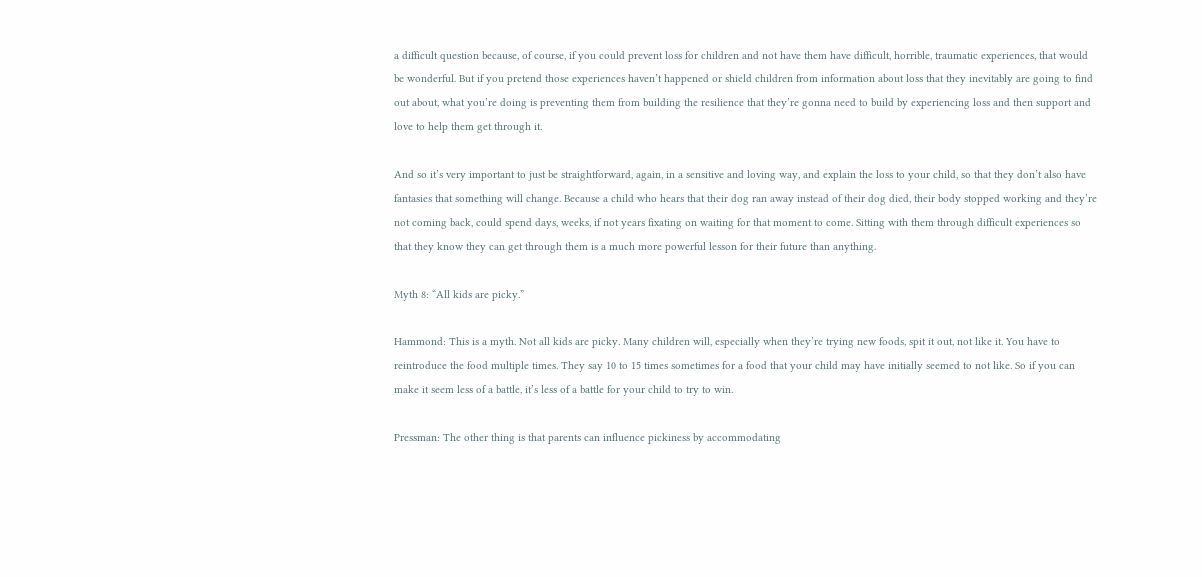a difficult question because, of course, if you could prevent loss for children and not have them have difficult, horrible, traumatic experiences, that would be wonderful. But if you pretend those experiences haven’t happened or shield children from information about loss that they inevitably are going to find out about, what you’re doing is preventing them from building the resilience that they’re gonna need to build by experiencing loss and then support and love to help them get through it.

And so it’s very important to just be straightforward, again, in a sensitive and loving way, and explain the loss to your child, so that they don’t also have fantasies that something will change. Because a child who hears that their dog ran away instead of their dog died, their body stopped working and they’re not coming back, could spend days, weeks, if not years fixating on waiting for that moment to come. Sitting with them through difficult experiences so that they know they can get through them is a much more powerful lesson for their future than anything.

Myth 8: “All kids are picky.”

Hammond: This is a myth. Not all kids are picky. Many children will, especially when they’re trying new foods, spit it out, not like it. You have to reintroduce the food multiple times. They say 10 to 15 times sometimes for a food that your child may have initially seemed to not like. So if you can make it seem less of a battle, it’s less of a battle for your child to try to win.

Pressman: The other thing is that parents can influence pickiness by accommodating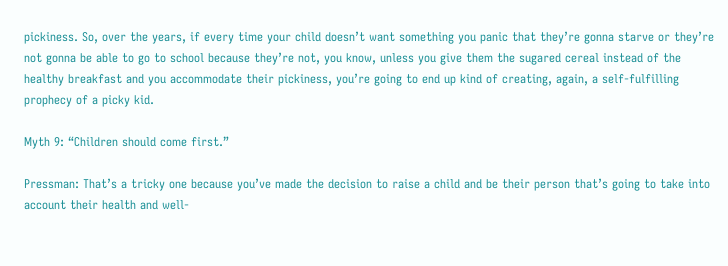pickiness. So, over the years, if every time your child doesn’t want something you panic that they’re gonna starve or they’re not gonna be able to go to school because they’re not, you know, unless you give them the sugared cereal instead of the healthy breakfast and you accommodate their pickiness, you’re going to end up kind of creating, again, a self-fulfilling prophecy of a picky kid.

Myth 9: “Children should come first.”

Pressman: That’s a tricky one because you’ve made the decision to raise a child and be their person that’s going to take into account their health and well-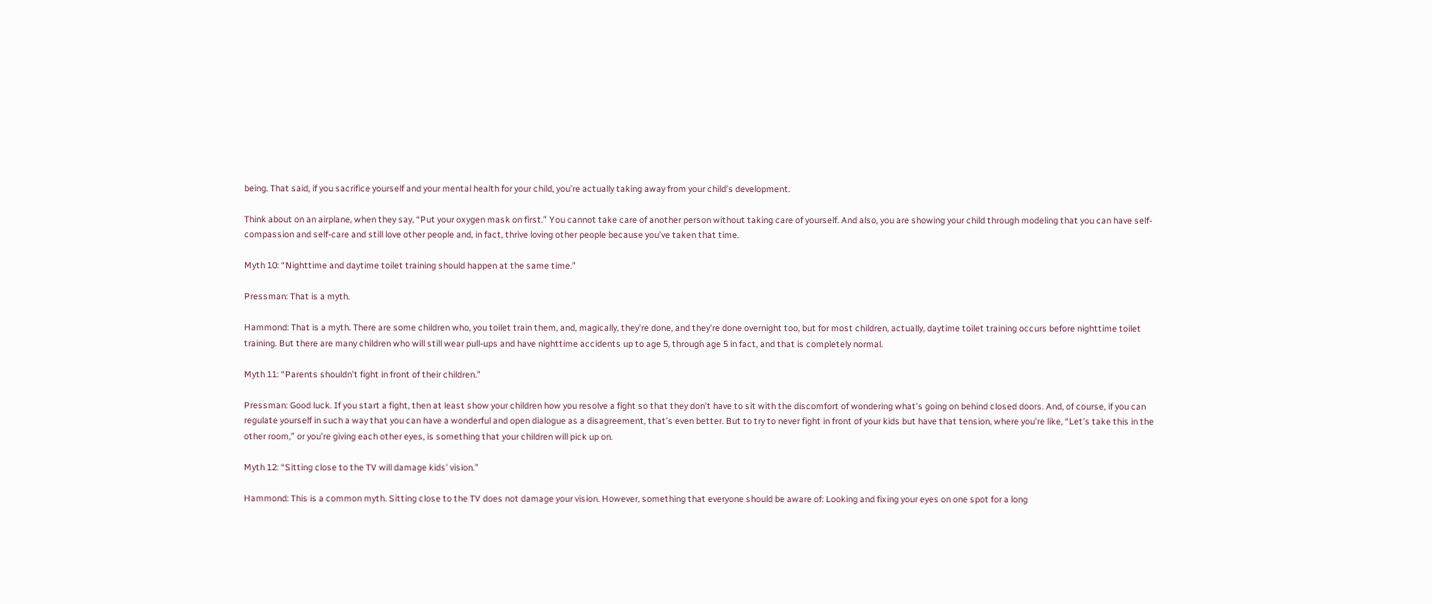being. That said, if you sacrifice yourself and your mental health for your child, you’re actually taking away from your child’s development.

Think about on an airplane, when they say, “Put your oxygen mask on first.” You cannot take care of another person without taking care of yourself. And also, you are showing your child through modeling that you can have self-compassion and self-care and still love other people and, in fact, thrive loving other people because you’ve taken that time.

Myth 10: “Nighttime and daytime toilet training should happen at the same time.”

Pressman: That is a myth.

Hammond: That is a myth. There are some children who, you toilet train them, and, magically, they’re done, and they’re done overnight too, but for most children, actually, daytime toilet training occurs before nighttime toilet training. But there are many children who will still wear pull-ups and have nighttime accidents up to age 5, through age 5 in fact, and that is completely normal.

Myth 11: “Parents shouldn’t fight in front of their children.”

Pressman: Good luck. If you start a fight, then at least show your children how you resolve a fight so that they don’t have to sit with the discomfort of wondering what’s going on behind closed doors. And, of course, if you can regulate yourself in such a way that you can have a wonderful and open dialogue as a disagreement, that’s even better. But to try to never fight in front of your kids but have that tension, where you’re like, “Let’s take this in the other room,” or you’re giving each other eyes, is something that your children will pick up on.

Myth 12: “Sitting close to the TV will damage kids’ vision.”

Hammond: This is a common myth. Sitting close to the TV does not damage your vision. However, something that everyone should be aware of: Looking and fixing your eyes on one spot for a long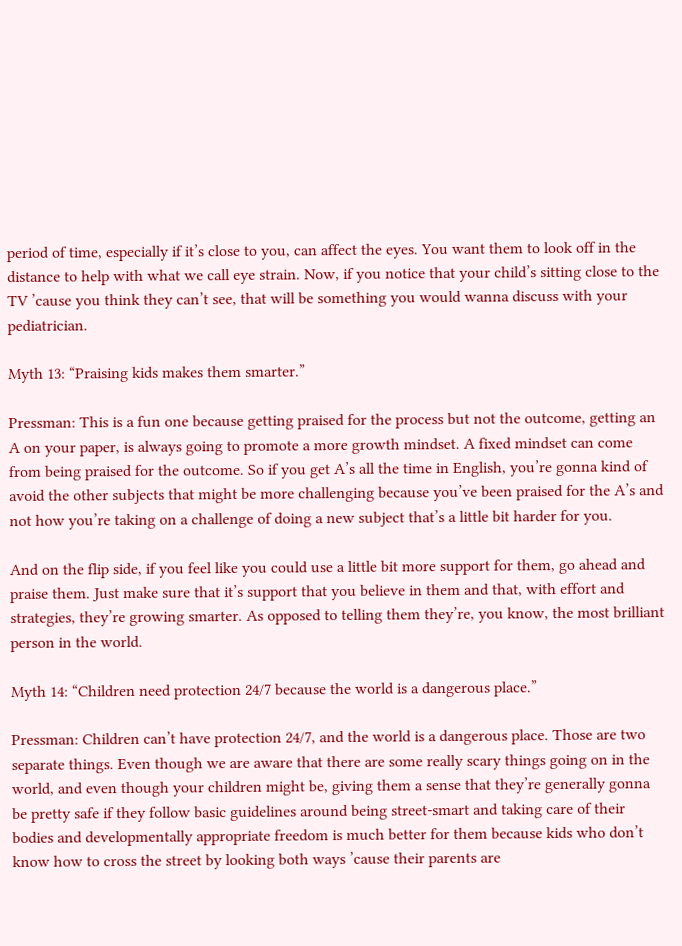period of time, especially if it’s close to you, can affect the eyes. You want them to look off in the distance to help with what we call eye strain. Now, if you notice that your child’s sitting close to the TV ’cause you think they can’t see, that will be something you would wanna discuss with your pediatrician.

Myth 13: “Praising kids makes them smarter.”

Pressman: This is a fun one because getting praised for the process but not the outcome, getting an A on your paper, is always going to promote a more growth mindset. A fixed mindset can come from being praised for the outcome. So if you get A’s all the time in English, you’re gonna kind of avoid the other subjects that might be more challenging because you’ve been praised for the A’s and not how you’re taking on a challenge of doing a new subject that’s a little bit harder for you.

And on the flip side, if you feel like you could use a little bit more support for them, go ahead and praise them. Just make sure that it’s support that you believe in them and that, with effort and strategies, they’re growing smarter. As opposed to telling them they’re, you know, the most brilliant person in the world.

Myth 14: “Children need protection 24/7 because the world is a dangerous place.”

Pressman: Children can’t have protection 24/7, and the world is a dangerous place. Those are two separate things. Even though we are aware that there are some really scary things going on in the world, and even though your children might be, giving them a sense that they’re generally gonna be pretty safe if they follow basic guidelines around being street-smart and taking care of their bodies and developmentally appropriate freedom is much better for them because kids who don’t know how to cross the street by looking both ways ’cause their parents are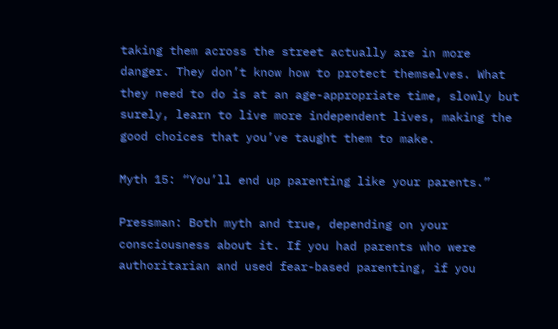taking them across the street actually are in more danger. They don’t know how to protect themselves. What they need to do is at an age-appropriate time, slowly but surely, learn to live more independent lives, making the good choices that you’ve taught them to make.

Myth 15: “You’ll end up parenting like your parents.”

Pressman: Both myth and true, depending on your consciousness about it. If you had parents who were authoritarian and used fear-based parenting, if you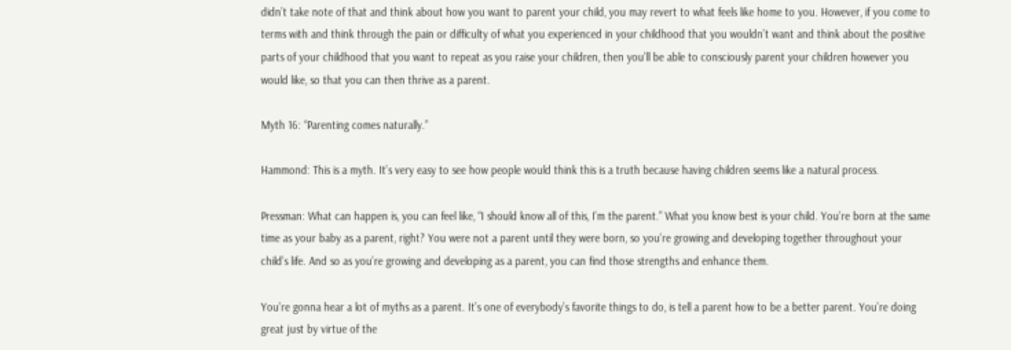didn’t take note of that and think about how you want to parent your child, you may revert to what feels like home to you. However, if you come to terms with and think through the pain or difficulty of what you experienced in your childhood that you wouldn’t want and think about the positive parts of your childhood that you want to repeat as you raise your children, then you’ll be able to consciously parent your children however you would like, so that you can then thrive as a parent.

Myth 16: “Parenting comes naturally.”

Hammond: This is a myth. It’s very easy to see how people would think this is a truth because having children seems like a natural process.

Pressman: What can happen is, you can feel like, “I should know all of this, I’m the parent.” What you know best is your child. You’re born at the same time as your baby as a parent, right? You were not a parent until they were born, so you’re growing and developing together throughout your child’s life. And so as you’re growing and developing as a parent, you can find those strengths and enhance them.

You’re gonna hear a lot of myths as a parent. It’s one of everybody’s favorite things to do, is tell a parent how to be a better parent. You’re doing great just by virtue of the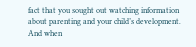fact that you sought out watching information about parenting and your child’s development. And when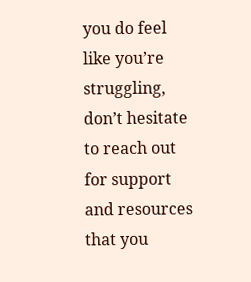you do feel like you’re struggling, don’t hesitate to reach out for support and resources that you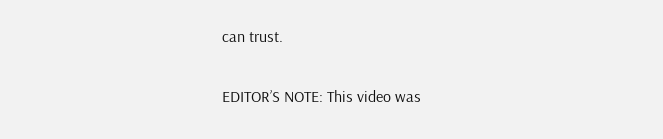can trust.

EDITOR’S NOTE: This video was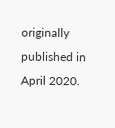originally published in April 2020.